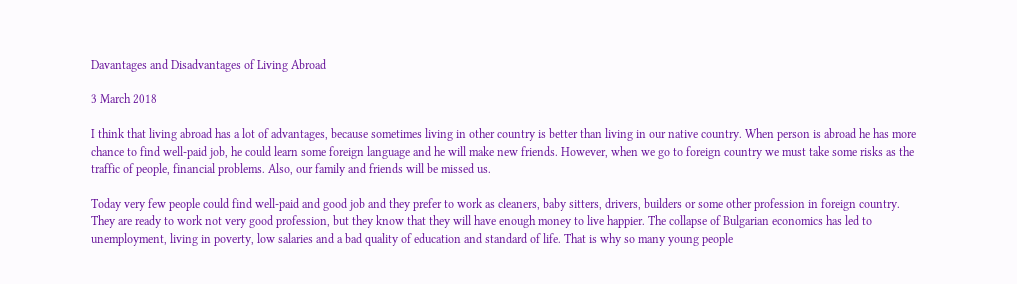Davantages and Disadvantages of Living Abroad

3 March 2018

I think that living abroad has a lot of advantages, because sometimes living in other country is better than living in our native country. When person is abroad he has more chance to find well-paid job, he could learn some foreign language and he will make new friends. However, when we go to foreign country we must take some risks as the traffic of people, financial problems. Also, our family and friends will be missed us.

Today very few people could find well-paid and good job and they prefer to work as cleaners, baby sitters, drivers, builders or some other profession in foreign country. They are ready to work not very good profession, but they know that they will have enough money to live happier. The collapse of Bulgarian economics has led to unemployment, living in poverty, low salaries and a bad quality of education and standard of life. That is why so many young people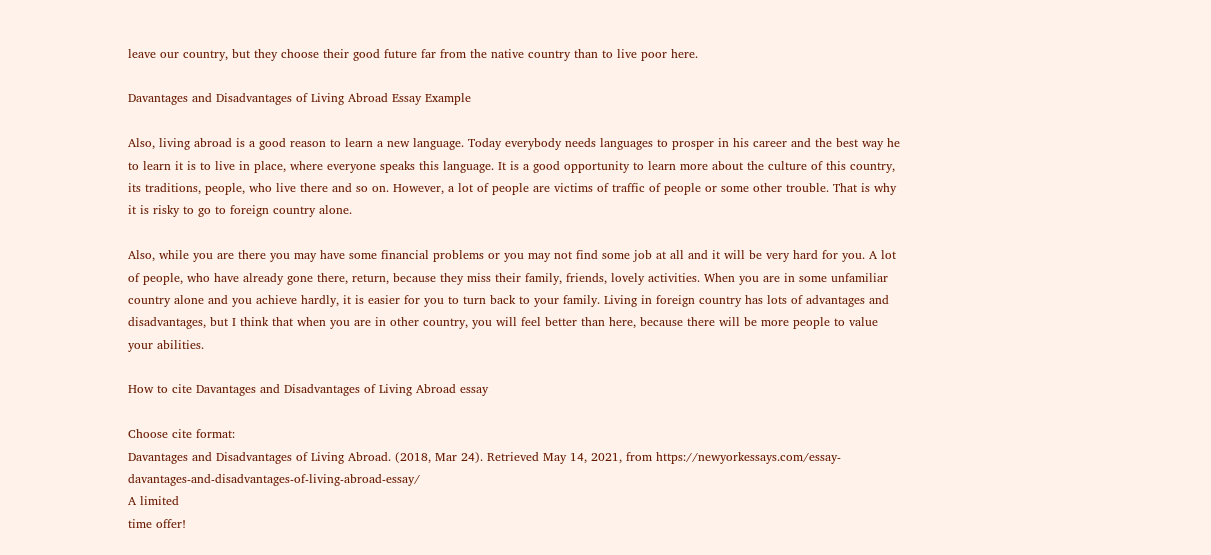leave our country, but they choose their good future far from the native country than to live poor here.

Davantages and Disadvantages of Living Abroad Essay Example

Also, living abroad is a good reason to learn a new language. Today everybody needs languages to prosper in his career and the best way he to learn it is to live in place, where everyone speaks this language. It is a good opportunity to learn more about the culture of this country, its traditions, people, who live there and so on. However, a lot of people are victims of traffic of people or some other trouble. That is why it is risky to go to foreign country alone.

Also, while you are there you may have some financial problems or you may not find some job at all and it will be very hard for you. A lot of people, who have already gone there, return, because they miss their family, friends, lovely activities. When you are in some unfamiliar country alone and you achieve hardly, it is easier for you to turn back to your family. Living in foreign country has lots of advantages and disadvantages, but I think that when you are in other country, you will feel better than here, because there will be more people to value your abilities.

How to cite Davantages and Disadvantages of Living Abroad essay

Choose cite format:
Davantages and Disadvantages of Living Abroad. (2018, Mar 24). Retrieved May 14, 2021, from https://newyorkessays.com/essay-davantages-and-disadvantages-of-living-abroad-essay/
A limited
time offer!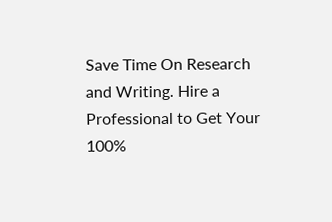Save Time On Research and Writing. Hire a Professional to Get Your 100%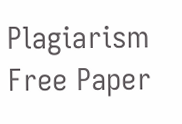Plagiarism Free Paper